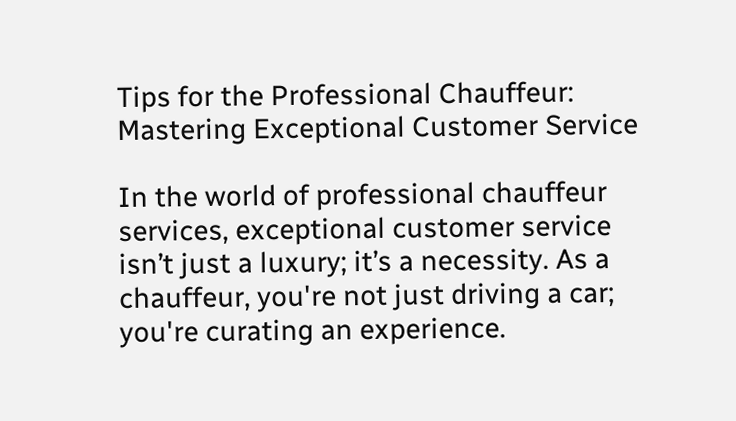Tips for the Professional Chauffeur: Mastering Exceptional Customer Service

In the world of professional chauffeur services, exceptional customer service isn’t just a luxury; it’s a necessity. As a chauffeur, you're not just driving a car; you're curating an experience.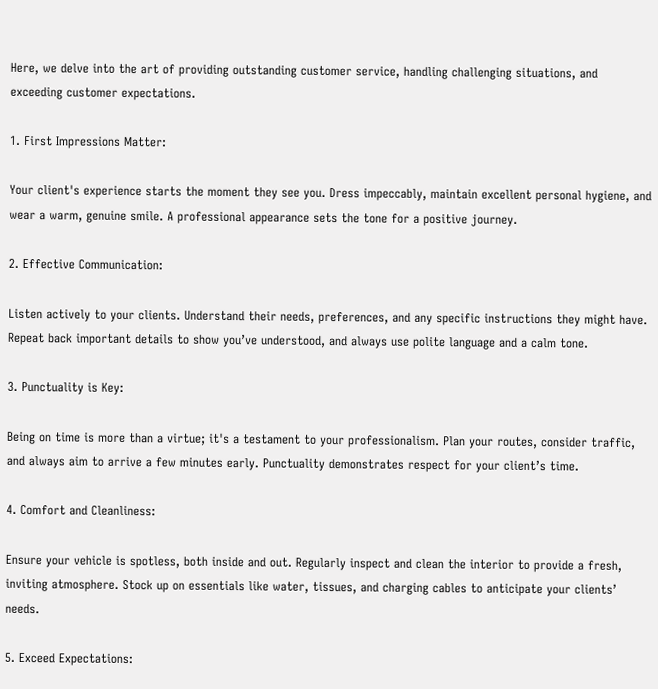Here, we delve into the art of providing outstanding customer service, handling challenging situations, and exceeding customer expectations.

1. First Impressions Matter:

Your client's experience starts the moment they see you. Dress impeccably, maintain excellent personal hygiene, and wear a warm, genuine smile. A professional appearance sets the tone for a positive journey.

2. Effective Communication:

Listen actively to your clients. Understand their needs, preferences, and any specific instructions they might have. Repeat back important details to show you’ve understood, and always use polite language and a calm tone.

3. Punctuality is Key:

Being on time is more than a virtue; it's a testament to your professionalism. Plan your routes, consider traffic, and always aim to arrive a few minutes early. Punctuality demonstrates respect for your client’s time.

4. Comfort and Cleanliness:

Ensure your vehicle is spotless, both inside and out. Regularly inspect and clean the interior to provide a fresh, inviting atmosphere. Stock up on essentials like water, tissues, and charging cables to anticipate your clients’ needs.

5. Exceed Expectations: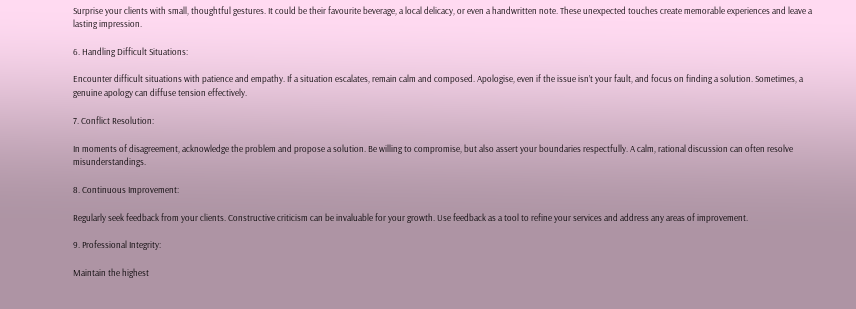Surprise your clients with small, thoughtful gestures. It could be their favourite beverage, a local delicacy, or even a handwritten note. These unexpected touches create memorable experiences and leave a lasting impression.

6. Handling Difficult Situations:

Encounter difficult situations with patience and empathy. If a situation escalates, remain calm and composed. Apologise, even if the issue isn’t your fault, and focus on finding a solution. Sometimes, a genuine apology can diffuse tension effectively.

7. Conflict Resolution:

In moments of disagreement, acknowledge the problem and propose a solution. Be willing to compromise, but also assert your boundaries respectfully. A calm, rational discussion can often resolve misunderstandings.

8. Continuous Improvement:

Regularly seek feedback from your clients. Constructive criticism can be invaluable for your growth. Use feedback as a tool to refine your services and address any areas of improvement.

9. Professional Integrity:

Maintain the highest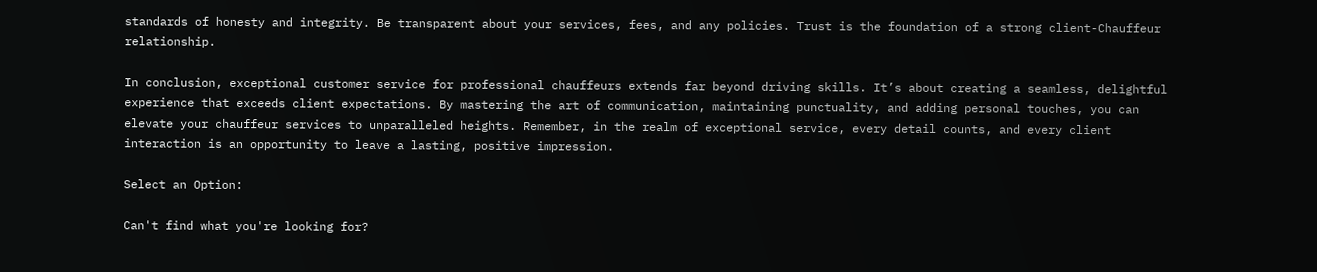standards of honesty and integrity. Be transparent about your services, fees, and any policies. Trust is the foundation of a strong client-Chauffeur relationship.

In conclusion, exceptional customer service for professional chauffeurs extends far beyond driving skills. It’s about creating a seamless, delightful experience that exceeds client expectations. By mastering the art of communication, maintaining punctuality, and adding personal touches, you can elevate your chauffeur services to unparalleled heights. Remember, in the realm of exceptional service, every detail counts, and every client interaction is an opportunity to leave a lasting, positive impression.

Select an Option:

Can't find what you're looking for?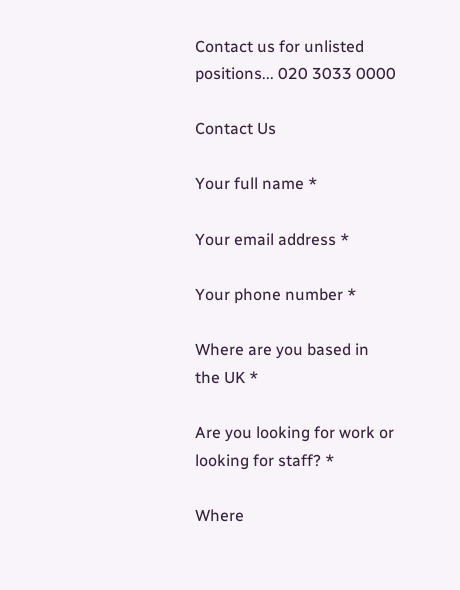Contact us for unlisted positions... 020 3033 0000

Contact Us

Your full name *

Your email address *

Your phone number *

Where are you based in the UK *

Are you looking for work or looking for staff? *

Where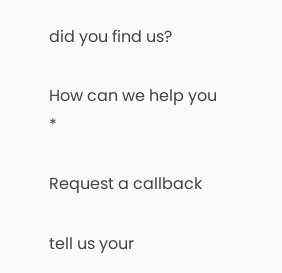did you find us?

How can we help you *

Request a callback

tell us your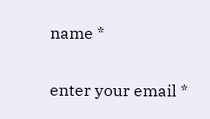name *

enter your email *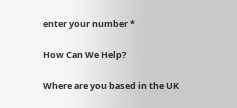enter your number *

How Can We Help?

Where are you based in the UK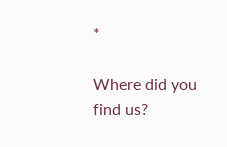*

Where did you find us?